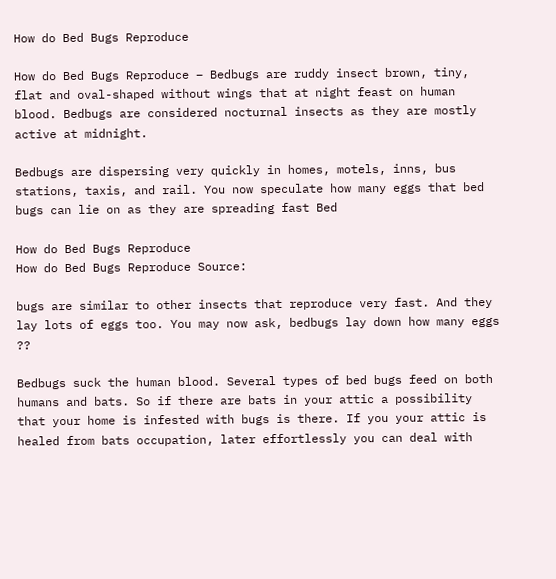How do Bed Bugs Reproduce

How do Bed Bugs Reproduce – Bedbugs are ruddy insect brown, tiny, flat and oval-shaped without wings that at night feast on human blood. Bedbugs are considered nocturnal insects as they are mostly active at midnight.

Bedbugs are dispersing very quickly in homes, motels, inns, bus stations, taxis, and rail. You now speculate how many eggs that bed bugs can lie on as they are spreading fast Bed

How do Bed Bugs Reproduce
How do Bed Bugs Reproduce Source:

bugs are similar to other insects that reproduce very fast. And they lay lots of eggs too. You may now ask, bedbugs lay down how many eggs ??

Bedbugs suck the human blood. Several types of bed bugs feed on both humans and bats. So if there are bats in your attic a possibility that your home is infested with bugs is there. If you your attic is healed from bats occupation, later effortlessly you can deal with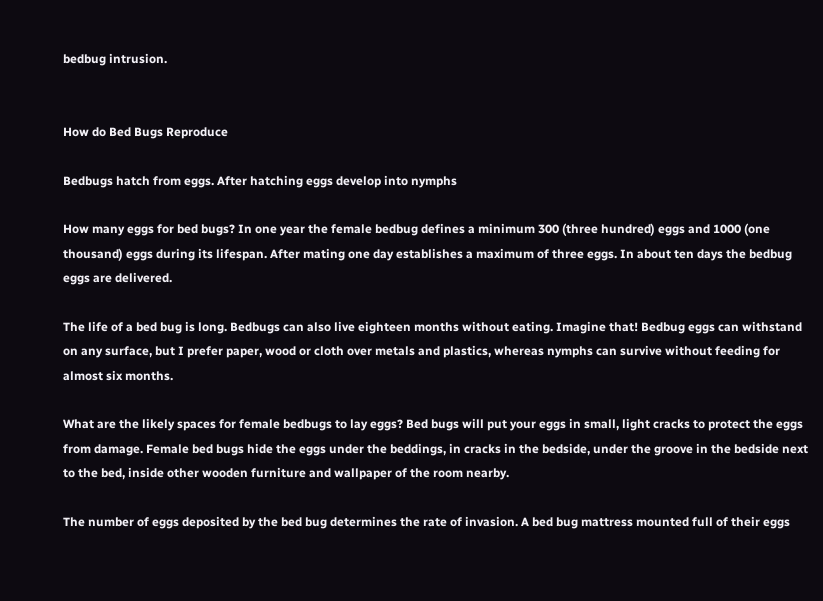bedbug intrusion.


How do Bed Bugs Reproduce

Bedbugs hatch from eggs. After hatching eggs develop into nymphs

How many eggs for bed bugs? In one year the female bedbug defines a minimum 300 (three hundred) eggs and 1000 (one thousand) eggs during its lifespan. After mating one day establishes a maximum of three eggs. In about ten days the bedbug eggs are delivered.

The life of a bed bug is long. Bedbugs can also live eighteen months without eating. Imagine that! Bedbug eggs can withstand on any surface, but I prefer paper, wood or cloth over metals and plastics, whereas nymphs can survive without feeding for almost six months.

What are the likely spaces for female bedbugs to lay eggs? Bed bugs will put your eggs in small, light cracks to protect the eggs from damage. Female bed bugs hide the eggs under the beddings, in cracks in the bedside, under the groove in the bedside next to the bed, inside other wooden furniture and wallpaper of the room nearby.

The number of eggs deposited by the bed bug determines the rate of invasion. A bed bug mattress mounted full of their eggs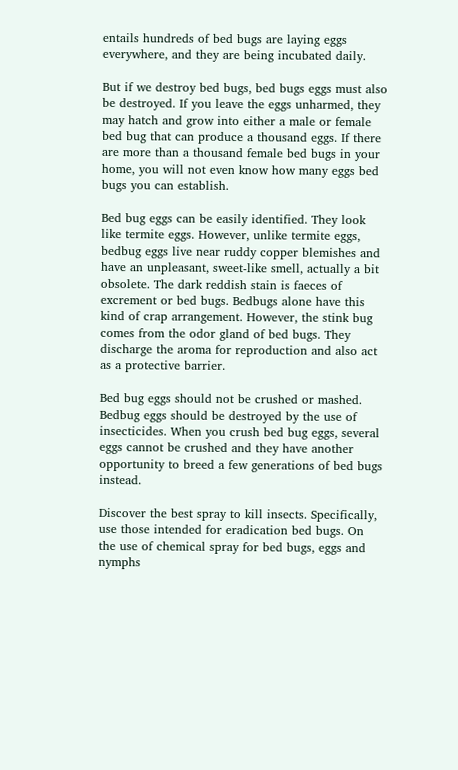entails hundreds of bed bugs are laying eggs everywhere, and they are being incubated daily.

But if we destroy bed bugs, bed bugs eggs must also be destroyed. If you leave the eggs unharmed, they may hatch and grow into either a male or female bed bug that can produce a thousand eggs. If there are more than a thousand female bed bugs in your home, you will not even know how many eggs bed bugs you can establish.

Bed bug eggs can be easily identified. They look like termite eggs. However, unlike termite eggs, bedbug eggs live near ruddy copper blemishes and have an unpleasant, sweet-like smell, actually a bit obsolete. The dark reddish stain is faeces of excrement or bed bugs. Bedbugs alone have this kind of crap arrangement. However, the stink bug comes from the odor gland of bed bugs. They discharge the aroma for reproduction and also act as a protective barrier.

Bed bug eggs should not be crushed or mashed. Bedbug eggs should be destroyed by the use of insecticides. When you crush bed bug eggs, several eggs cannot be crushed and they have another opportunity to breed a few generations of bed bugs instead.

Discover the best spray to kill insects. Specifically, use those intended for eradication bed bugs. On the use of chemical spray for bed bugs, eggs and nymphs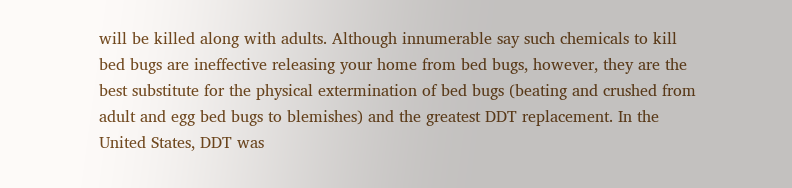will be killed along with adults. Although innumerable say such chemicals to kill bed bugs are ineffective releasing your home from bed bugs, however, they are the best substitute for the physical extermination of bed bugs (beating and crushed from adult and egg bed bugs to blemishes) and the greatest DDT replacement. In the United States, DDT was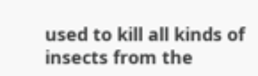used to kill all kinds of insects from the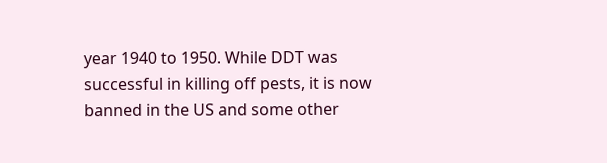year 1940 to 1950. While DDT was successful in killing off pests, it is now banned in the US and some other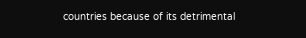countries because of its detrimental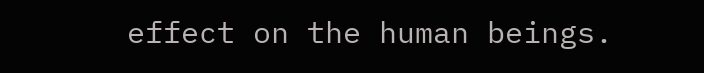effect on the human beings.